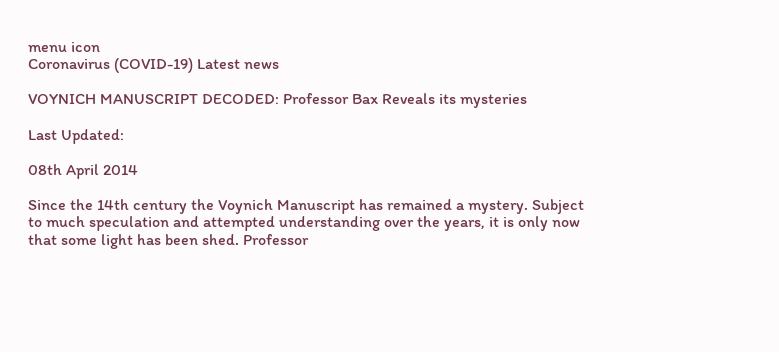menu icon
Coronavirus (COVID-19) Latest news

VOYNICH MANUSCRIPT DECODED: Professor Bax Reveals its mysteries

Last Updated:

08th April 2014

Since the 14th century the Voynich Manuscript has remained a mystery. Subject to much speculation and attempted understanding over the years, it is only now that some light has been shed. Professor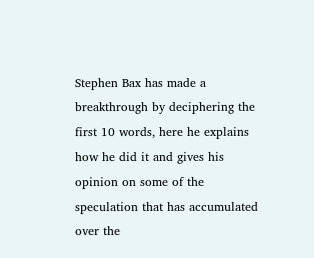Stephen Bax has made a breakthrough by deciphering the first 10 words, here he explains how he did it and gives his opinion on some of the speculation that has accumulated over the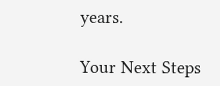years.

Your Next Steps